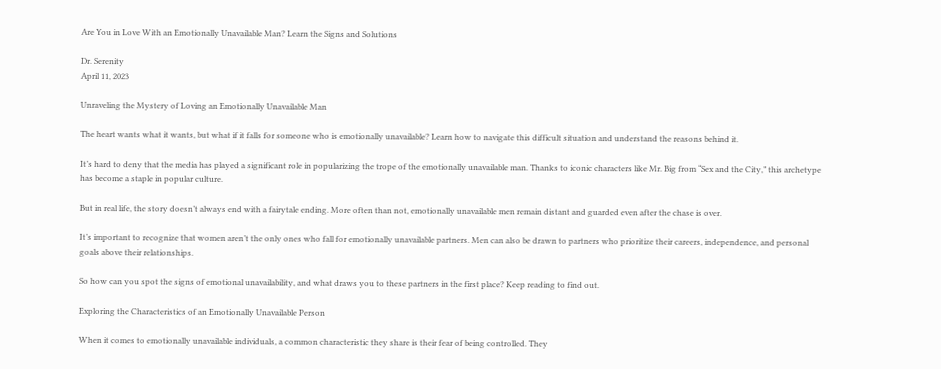Are You in Love With an Emotionally Unavailable Man? Learn the Signs and Solutions

Dr. Serenity
April 11, 2023

Unraveling the Mystery of Loving an Emotionally Unavailable Man

The heart wants what it wants, but what if it falls for someone who is emotionally unavailable? Learn how to navigate this difficult situation and understand the reasons behind it.

It’s hard to deny that the media has played a significant role in popularizing the trope of the emotionally unavailable man. Thanks to iconic characters like Mr. Big from “Sex and the City,” this archetype has become a staple in popular culture.

But in real life, the story doesn’t always end with a fairytale ending. More often than not, emotionally unavailable men remain distant and guarded even after the chase is over.

It’s important to recognize that women aren’t the only ones who fall for emotionally unavailable partners. Men can also be drawn to partners who prioritize their careers, independence, and personal goals above their relationships.

So how can you spot the signs of emotional unavailability, and what draws you to these partners in the first place? Keep reading to find out.

Exploring the Characteristics of an Emotionally Unavailable Person

When it comes to emotionally unavailable individuals, a common characteristic they share is their fear of being controlled. They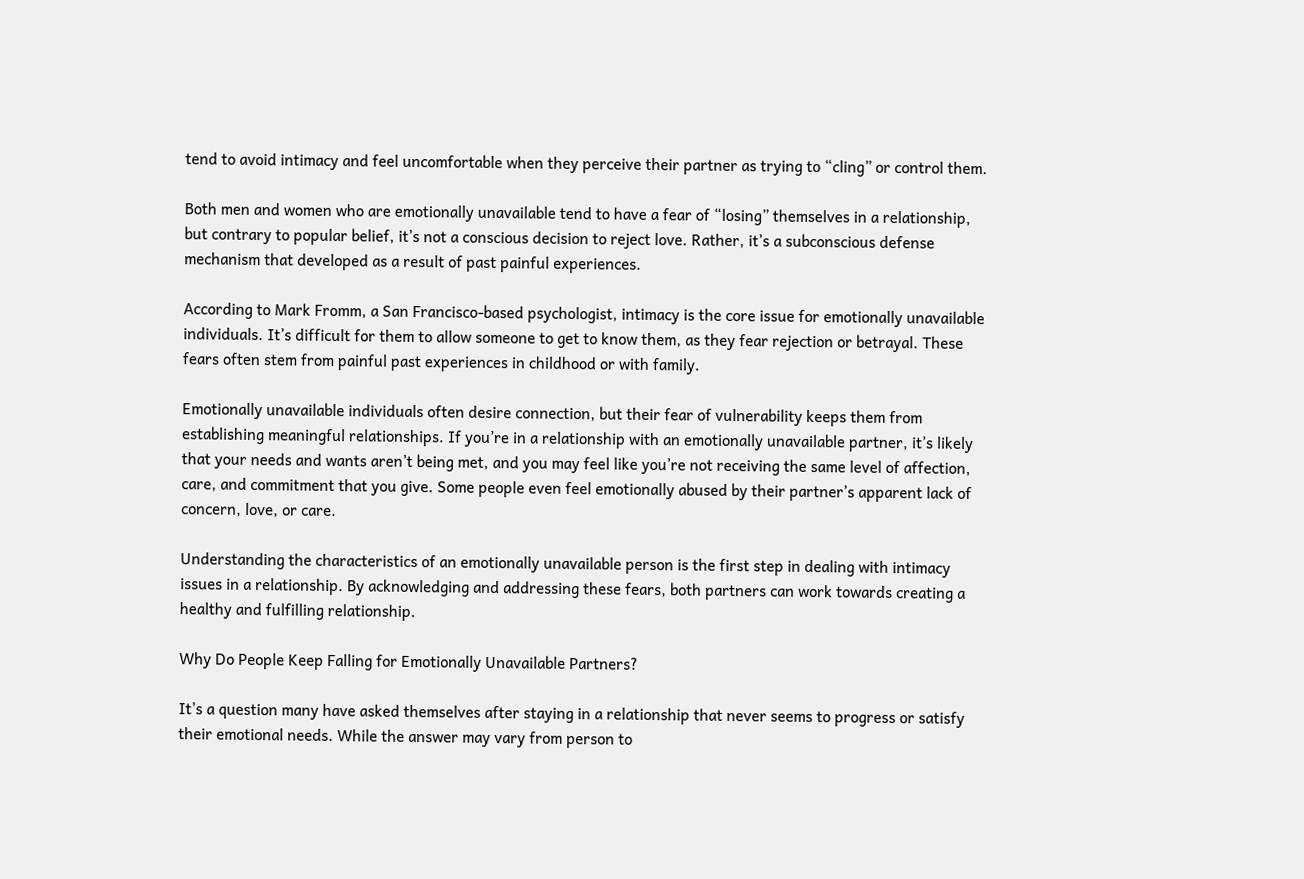tend to avoid intimacy and feel uncomfortable when they perceive their partner as trying to “cling” or control them.

Both men and women who are emotionally unavailable tend to have a fear of “losing” themselves in a relationship, but contrary to popular belief, it’s not a conscious decision to reject love. Rather, it’s a subconscious defense mechanism that developed as a result of past painful experiences.

According to Mark Fromm, a San Francisco-based psychologist, intimacy is the core issue for emotionally unavailable individuals. It’s difficult for them to allow someone to get to know them, as they fear rejection or betrayal. These fears often stem from painful past experiences in childhood or with family.

Emotionally unavailable individuals often desire connection, but their fear of vulnerability keeps them from establishing meaningful relationships. If you’re in a relationship with an emotionally unavailable partner, it’s likely that your needs and wants aren’t being met, and you may feel like you’re not receiving the same level of affection, care, and commitment that you give. Some people even feel emotionally abused by their partner’s apparent lack of concern, love, or care.

Understanding the characteristics of an emotionally unavailable person is the first step in dealing with intimacy issues in a relationship. By acknowledging and addressing these fears, both partners can work towards creating a healthy and fulfilling relationship.

Why Do People Keep Falling for Emotionally Unavailable Partners?

It’s a question many have asked themselves after staying in a relationship that never seems to progress or satisfy their emotional needs. While the answer may vary from person to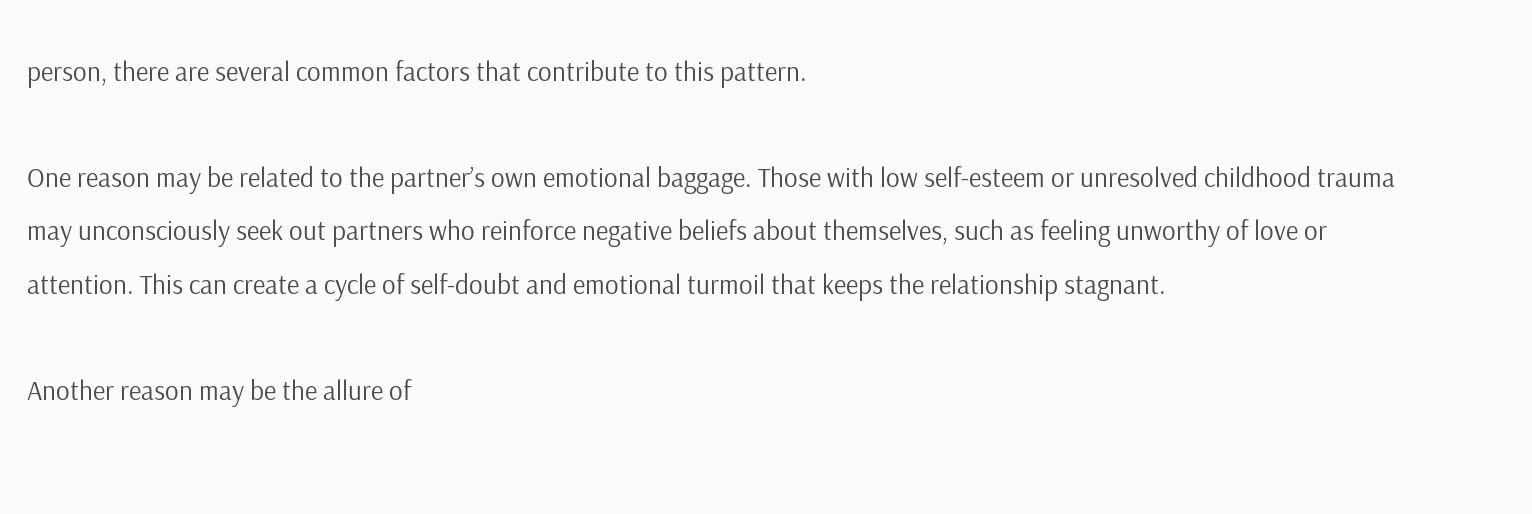person, there are several common factors that contribute to this pattern.

One reason may be related to the partner’s own emotional baggage. Those with low self-esteem or unresolved childhood trauma may unconsciously seek out partners who reinforce negative beliefs about themselves, such as feeling unworthy of love or attention. This can create a cycle of self-doubt and emotional turmoil that keeps the relationship stagnant.

Another reason may be the allure of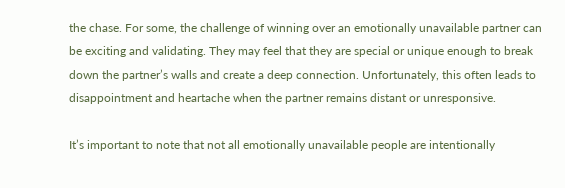the chase. For some, the challenge of winning over an emotionally unavailable partner can be exciting and validating. They may feel that they are special or unique enough to break down the partner’s walls and create a deep connection. Unfortunately, this often leads to disappointment and heartache when the partner remains distant or unresponsive.

It’s important to note that not all emotionally unavailable people are intentionally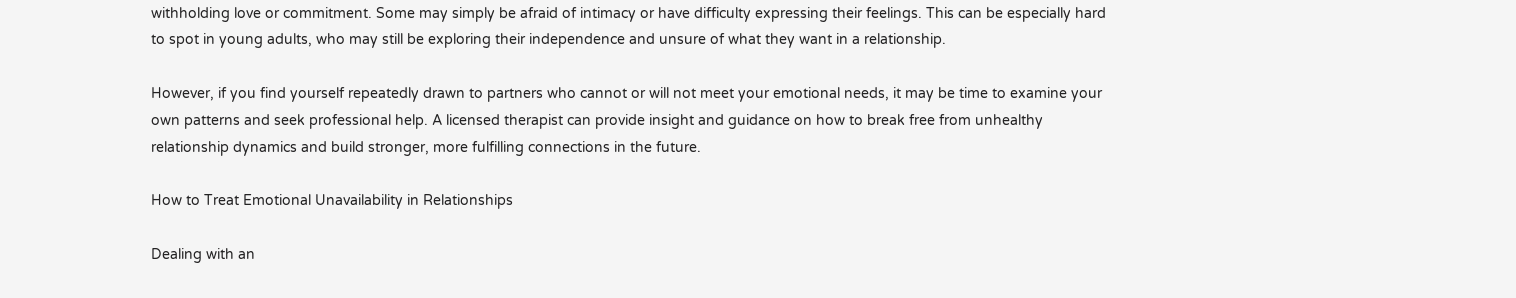withholding love or commitment. Some may simply be afraid of intimacy or have difficulty expressing their feelings. This can be especially hard to spot in young adults, who may still be exploring their independence and unsure of what they want in a relationship.

However, if you find yourself repeatedly drawn to partners who cannot or will not meet your emotional needs, it may be time to examine your own patterns and seek professional help. A licensed therapist can provide insight and guidance on how to break free from unhealthy relationship dynamics and build stronger, more fulfilling connections in the future.

How to Treat Emotional Unavailability in Relationships

Dealing with an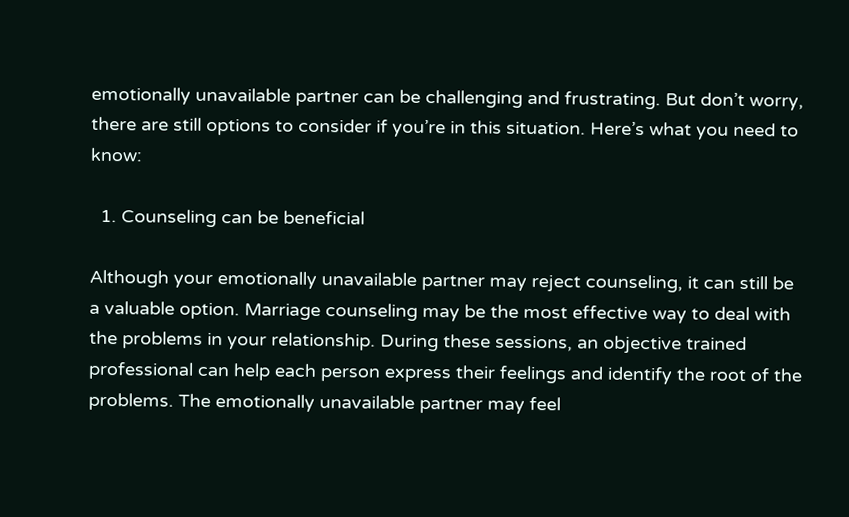emotionally unavailable partner can be challenging and frustrating. But don’t worry, there are still options to consider if you’re in this situation. Here’s what you need to know:

  1. Counseling can be beneficial

Although your emotionally unavailable partner may reject counseling, it can still be a valuable option. Marriage counseling may be the most effective way to deal with the problems in your relationship. During these sessions, an objective trained professional can help each person express their feelings and identify the root of the problems. The emotionally unavailable partner may feel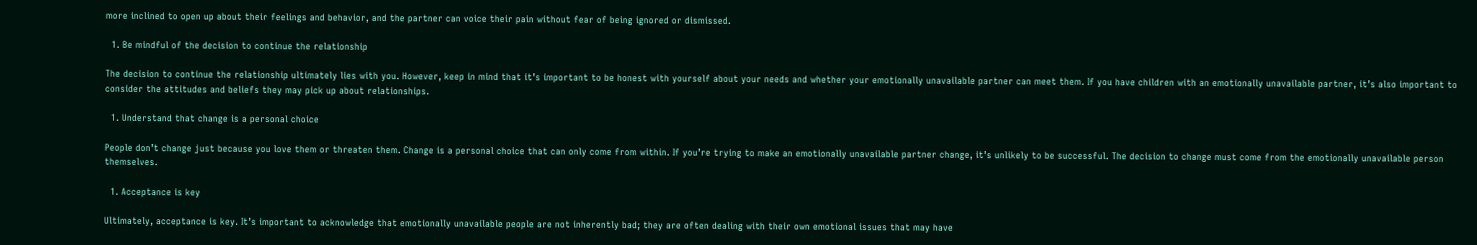more inclined to open up about their feelings and behavior, and the partner can voice their pain without fear of being ignored or dismissed.

  1. Be mindful of the decision to continue the relationship

The decision to continue the relationship ultimately lies with you. However, keep in mind that it’s important to be honest with yourself about your needs and whether your emotionally unavailable partner can meet them. If you have children with an emotionally unavailable partner, it’s also important to consider the attitudes and beliefs they may pick up about relationships.

  1. Understand that change is a personal choice

People don’t change just because you love them or threaten them. Change is a personal choice that can only come from within. If you’re trying to make an emotionally unavailable partner change, it’s unlikely to be successful. The decision to change must come from the emotionally unavailable person themselves.

  1. Acceptance is key

Ultimately, acceptance is key. It’s important to acknowledge that emotionally unavailable people are not inherently bad; they are often dealing with their own emotional issues that may have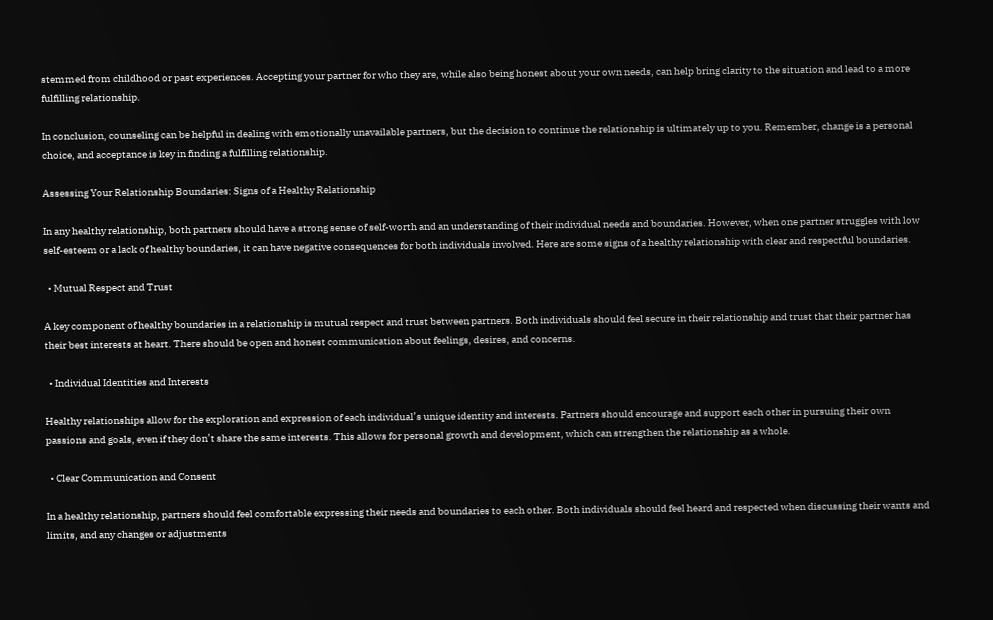stemmed from childhood or past experiences. Accepting your partner for who they are, while also being honest about your own needs, can help bring clarity to the situation and lead to a more fulfilling relationship.

In conclusion, counseling can be helpful in dealing with emotionally unavailable partners, but the decision to continue the relationship is ultimately up to you. Remember, change is a personal choice, and acceptance is key in finding a fulfilling relationship.

Assessing Your Relationship Boundaries: Signs of a Healthy Relationship

In any healthy relationship, both partners should have a strong sense of self-worth and an understanding of their individual needs and boundaries. However, when one partner struggles with low self-esteem or a lack of healthy boundaries, it can have negative consequences for both individuals involved. Here are some signs of a healthy relationship with clear and respectful boundaries.

  • Mutual Respect and Trust

A key component of healthy boundaries in a relationship is mutual respect and trust between partners. Both individuals should feel secure in their relationship and trust that their partner has their best interests at heart. There should be open and honest communication about feelings, desires, and concerns.

  • Individual Identities and Interests

Healthy relationships allow for the exploration and expression of each individual’s unique identity and interests. Partners should encourage and support each other in pursuing their own passions and goals, even if they don’t share the same interests. This allows for personal growth and development, which can strengthen the relationship as a whole.

  • Clear Communication and Consent

In a healthy relationship, partners should feel comfortable expressing their needs and boundaries to each other. Both individuals should feel heard and respected when discussing their wants and limits, and any changes or adjustments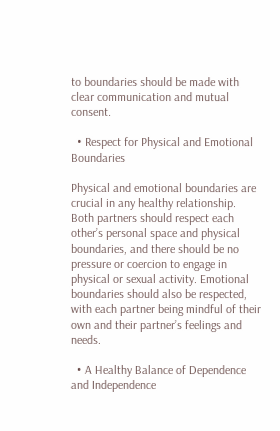to boundaries should be made with clear communication and mutual consent.

  • Respect for Physical and Emotional Boundaries

Physical and emotional boundaries are crucial in any healthy relationship. Both partners should respect each other’s personal space and physical boundaries, and there should be no pressure or coercion to engage in physical or sexual activity. Emotional boundaries should also be respected, with each partner being mindful of their own and their partner’s feelings and needs.

  • A Healthy Balance of Dependence and Independence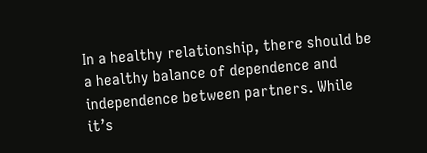In a healthy relationship, there should be a healthy balance of dependence and independence between partners. While it’s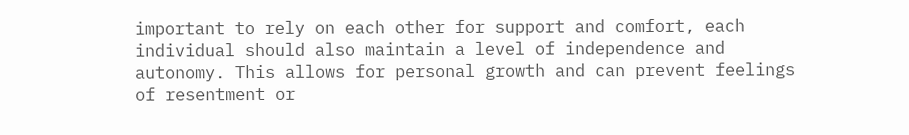important to rely on each other for support and comfort, each individual should also maintain a level of independence and autonomy. This allows for personal growth and can prevent feelings of resentment or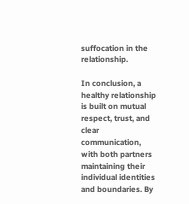suffocation in the relationship.

In conclusion, a healthy relationship is built on mutual respect, trust, and clear communication, with both partners maintaining their individual identities and boundaries. By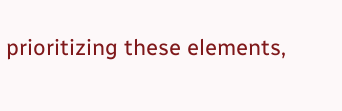prioritizing these elements,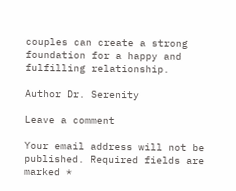couples can create a strong foundation for a happy and fulfilling relationship.

Author Dr. Serenity

Leave a comment

Your email address will not be published. Required fields are marked *